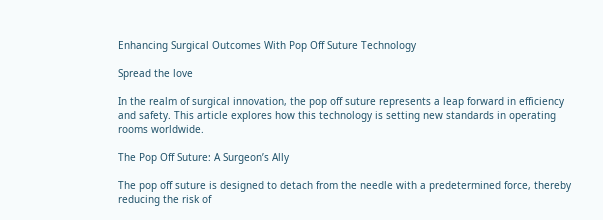Enhancing Surgical Outcomes With Pop Off Suture Technology

Spread the love

In the realm of surgical innovation, the pop off suture represents a leap forward in efficiency and safety. This article explores how this technology is setting new standards in operating rooms worldwide.

The Pop Off Suture: A Surgeon’s Ally

The pop off suture is designed to detach from the needle with a predetermined force, thereby reducing the risk of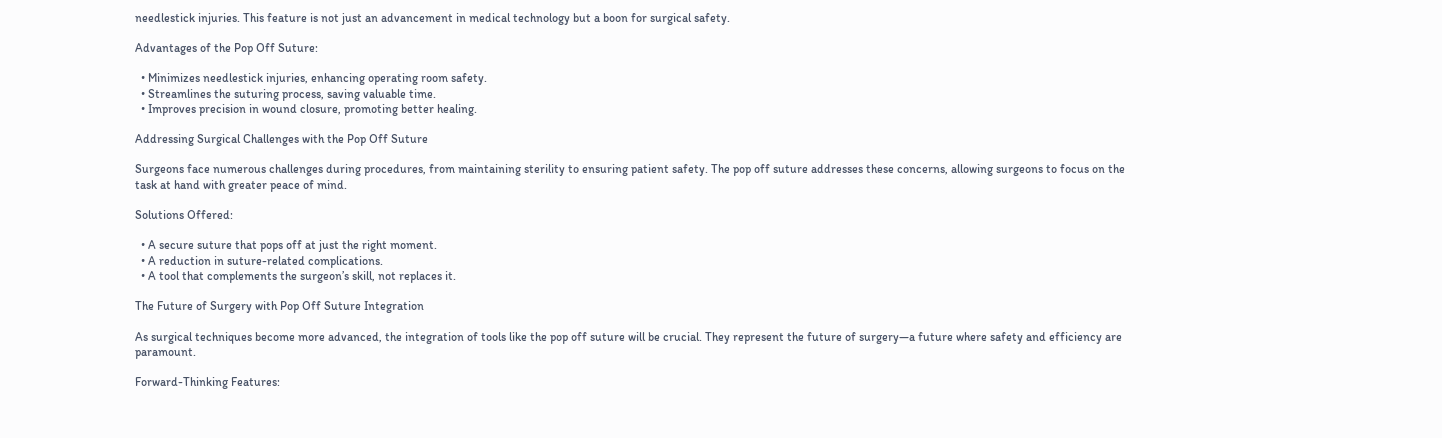needlestick injuries. This feature is not just an advancement in medical technology but a boon for surgical safety.

Advantages of the Pop Off Suture:

  • Minimizes needlestick injuries, enhancing operating room safety.
  • Streamlines the suturing process, saving valuable time.
  • Improves precision in wound closure, promoting better healing.

Addressing Surgical Challenges with the Pop Off Suture

Surgeons face numerous challenges during procedures, from maintaining sterility to ensuring patient safety. The pop off suture addresses these concerns, allowing surgeons to focus on the task at hand with greater peace of mind.

Solutions Offered:

  • A secure suture that pops off at just the right moment.
  • A reduction in suture-related complications.
  • A tool that complements the surgeon’s skill, not replaces it.

The Future of Surgery with Pop Off Suture Integration

As surgical techniques become more advanced, the integration of tools like the pop off suture will be crucial. They represent the future of surgery—a future where safety and efficiency are paramount.

Forward-Thinking Features: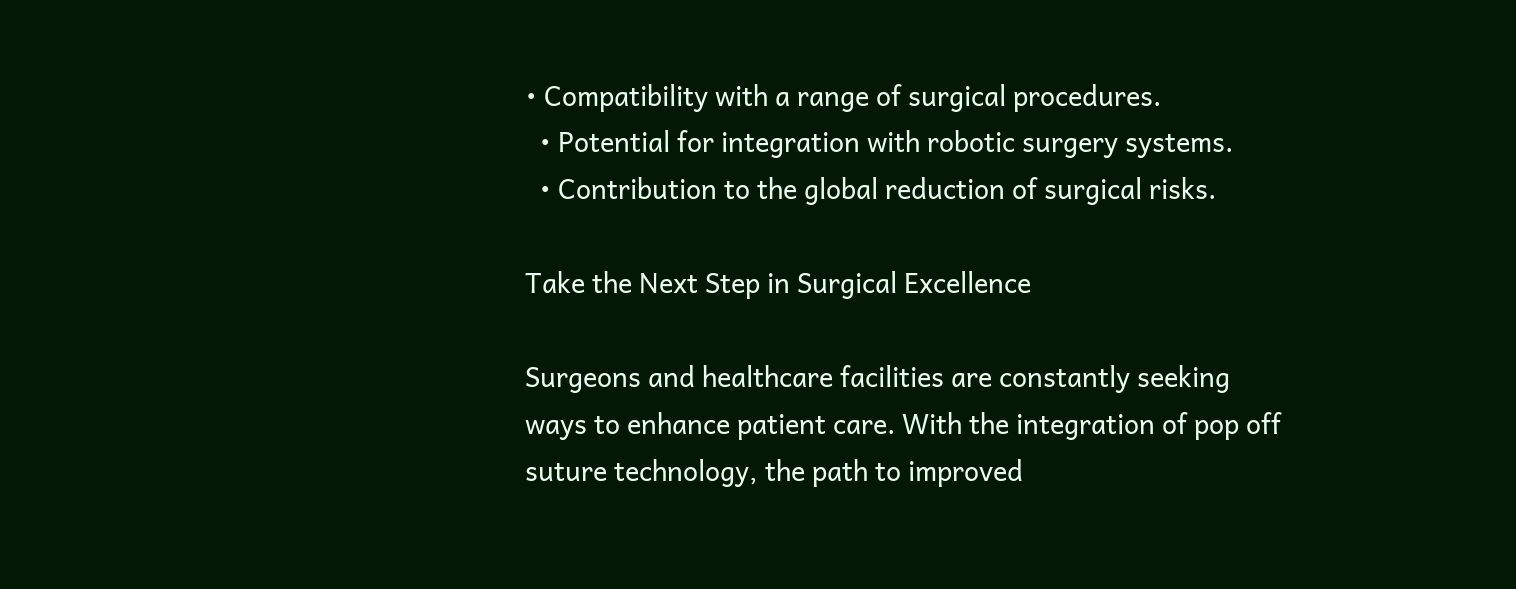• Compatibility with a range of surgical procedures.
  • Potential for integration with robotic surgery systems.
  • Contribution to the global reduction of surgical risks.

Take the Next Step in Surgical Excellence

Surgeons and healthcare facilities are constantly seeking ways to enhance patient care. With the integration of pop off suture technology, the path to improved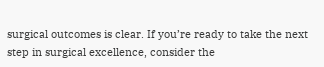surgical outcomes is clear. If you’re ready to take the next step in surgical excellence, consider the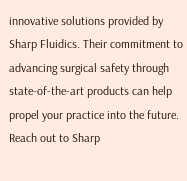innovative solutions provided by Sharp Fluidics. Their commitment to advancing surgical safety through state-of-the-art products can help propel your practice into the future. Reach out to Sharp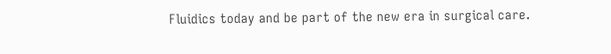Fluidics today and be part of the new era in surgical care.